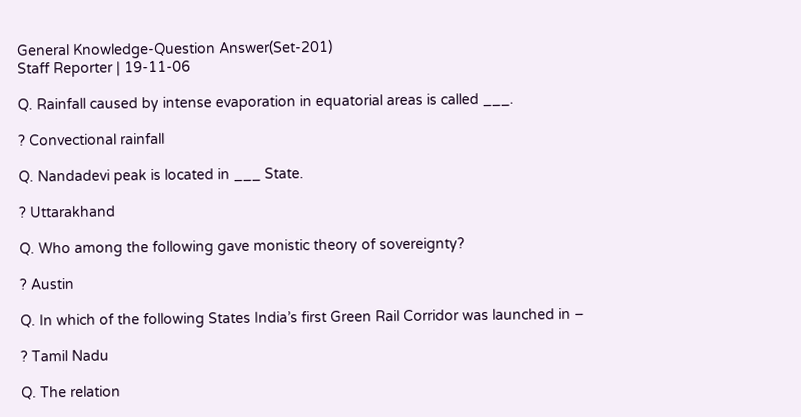General Knowledge-Question Answer(Set-201)
Staff Reporter | 19-11-06

Q. Rainfall caused by intense evaporation in equatorial areas is called ___.

? Convectional rainfall

Q. Nandadevi peak is located in ___ State.

? Uttarakhand

Q. Who among the following gave monistic theory of sovereignty?

? Austin

Q. In which of the following States India’s first Green Rail Corridor was launched in –

? Tamil Nadu

Q. The relation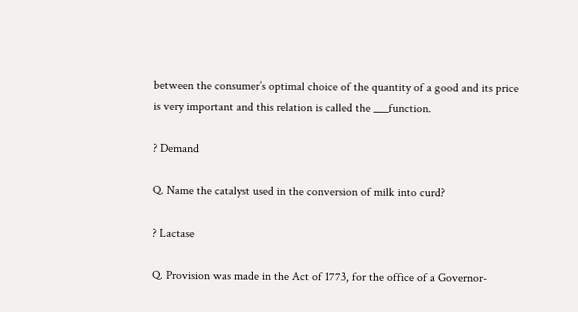between the consumer’s optimal choice of the quantity of a good and its price is very important and this relation is called the ___function.

? Demand

Q. Name the catalyst used in the conversion of milk into curd?

? Lactase

Q. Provision was made in the Act of 1773, for the office of a Governor-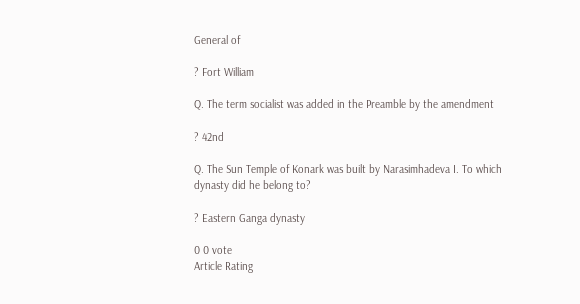General of

? Fort William

Q. The term socialist was added in the Preamble by the amendment

? 42nd

Q. The Sun Temple of Konark was built by Narasimhadeva I. To which dynasty did he belong to?

? Eastern Ganga dynasty

0 0 vote
Article Rating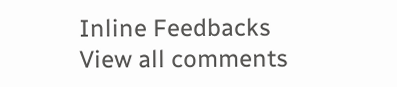Inline Feedbacks
View all comments